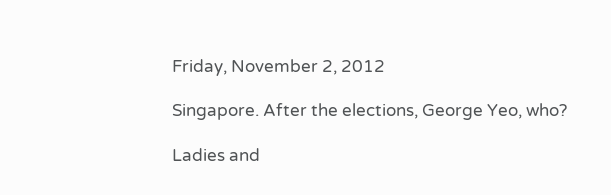Friday, November 2, 2012

Singapore. After the elections, George Yeo, who?

Ladies and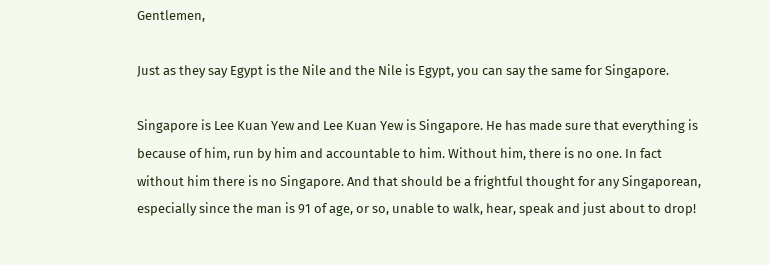Gentlemen,

Just as they say Egypt is the Nile and the Nile is Egypt, you can say the same for Singapore.

Singapore is Lee Kuan Yew and Lee Kuan Yew is Singapore. He has made sure that everything is because of him, run by him and accountable to him. Without him, there is no one. In fact without him there is no Singapore. And that should be a frightful thought for any Singaporean, especially since the man is 91 of age, or so, unable to walk, hear, speak and just about to drop!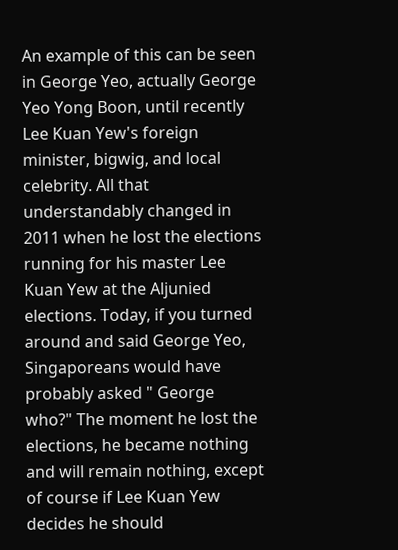An example of this can be seen in George Yeo, actually George Yeo Yong Boon, until recently Lee Kuan Yew's foreign minister, bigwig, and local celebrity. All that understandably changed in 2011 when he lost the elections running for his master Lee Kuan Yew at the Aljunied elections. Today, if you turned around and said George Yeo, Singaporeans would have probably asked " George who?" The moment he lost the elections, he became nothing and will remain nothing, except of course if Lee Kuan Yew decides he should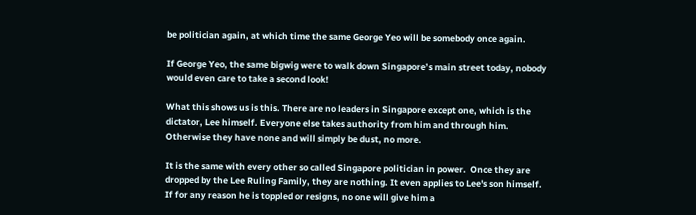be politician again, at which time the same George Yeo will be somebody once again.

If George Yeo, the same bigwig were to walk down Singapore’s main street today, nobody would even care to take a second look!

What this shows us is this. There are no leaders in Singapore except one, which is the dictator, Lee himself. Everyone else takes authority from him and through him. Otherwise they have none and will simply be dust, no more.

It is the same with every other so called Singapore politician in power.  Once they are dropped by the Lee Ruling Family, they are nothing. It even applies to Lee's son himself. If for any reason he is toppled or resigns, no one will give him a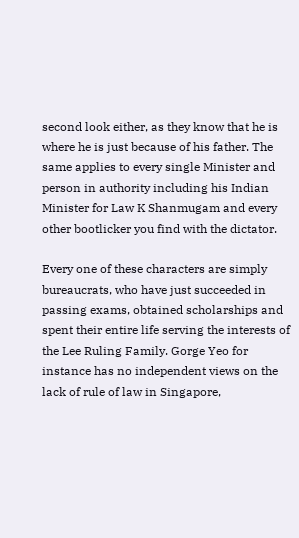second look either, as they know that he is where he is just because of his father. The same applies to every single Minister and person in authority including his Indian Minister for Law K Shanmugam and every other bootlicker you find with the dictator.

Every one of these characters are simply bureaucrats, who have just succeeded in passing exams, obtained scholarships and spent their entire life serving the interests of the Lee Ruling Family. Gorge Yeo for instance has no independent views on the lack of rule of law in Singapore,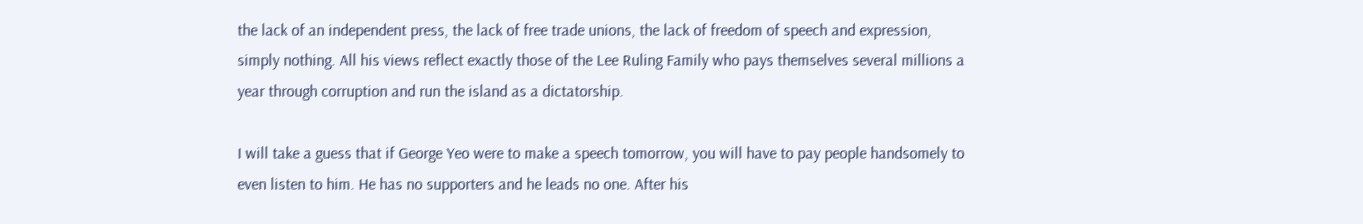the lack of an independent press, the lack of free trade unions, the lack of freedom of speech and expression, simply nothing. All his views reflect exactly those of the Lee Ruling Family who pays themselves several millions a year through corruption and run the island as a dictatorship.

I will take a guess that if George Yeo were to make a speech tomorrow, you will have to pay people handsomely to even listen to him. He has no supporters and he leads no one. After his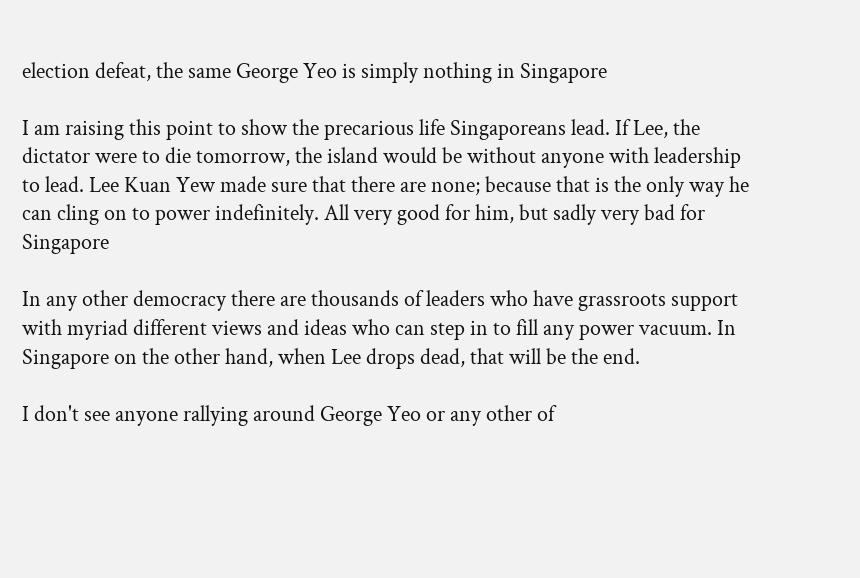election defeat, the same George Yeo is simply nothing in Singapore

I am raising this point to show the precarious life Singaporeans lead. If Lee, the dictator were to die tomorrow, the island would be without anyone with leadership to lead. Lee Kuan Yew made sure that there are none; because that is the only way he can cling on to power indefinitely. All very good for him, but sadly very bad for Singapore

In any other democracy there are thousands of leaders who have grassroots support with myriad different views and ideas who can step in to fill any power vacuum. In Singapore on the other hand, when Lee drops dead, that will be the end.

I don't see anyone rallying around George Yeo or any other of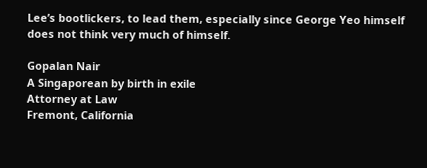Lee’s bootlickers, to lead them, especially since George Yeo himself does not think very much of himself.

Gopalan Nair
A Singaporean by birth in exile
Attorney at Law
Fremont, California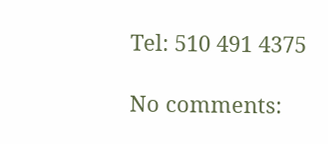Tel: 510 491 4375

No comments: